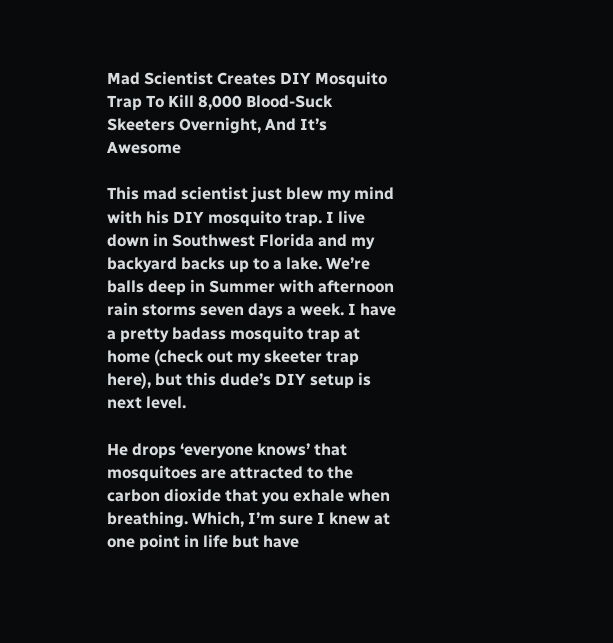Mad Scientist Creates DIY Mosquito Trap To Kill 8,000 Blood-Suck Skeeters Overnight, And It’s Awesome

This mad scientist just blew my mind with his DIY mosquito trap. I live down in Southwest Florida and my backyard backs up to a lake. We’re balls deep in Summer with afternoon rain storms seven days a week. I have a pretty badass mosquito trap at home (check out my skeeter trap here), but this dude’s DIY setup is next level.

He drops ‘everyone knows’ that mosquitoes are attracted to the carbon dioxide that you exhale when breathing. Which, I’m sure I knew at one point in life but have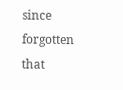since forgotten that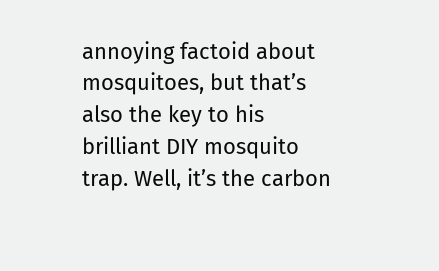annoying factoid about mosquitoes, but that’s also the key to his brilliant DIY mosquito trap. Well, it’s the carbon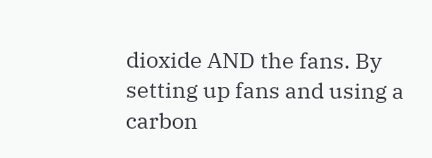dioxide AND the fans. By setting up fans and using a carbon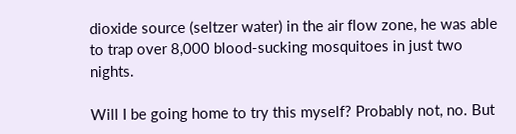dioxide source (seltzer water) in the air flow zone, he was able to trap over 8,000 blood-sucking mosquitoes in just two nights.

Will I be going home to try this myself? Probably not, no. But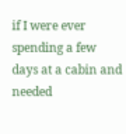if I were ever spending a few days at a cabin and needed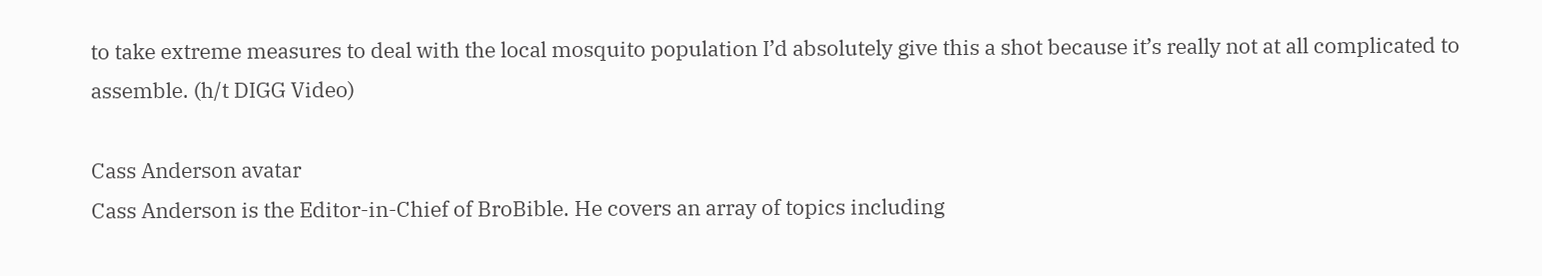to take extreme measures to deal with the local mosquito population I’d absolutely give this a shot because it’s really not at all complicated to assemble. (h/t DIGG Video)

Cass Anderson avatar
Cass Anderson is the Editor-in-Chief of BroBible. He covers an array of topics including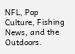NFL, Pop Culture, Fishing News, and the Outdoors.